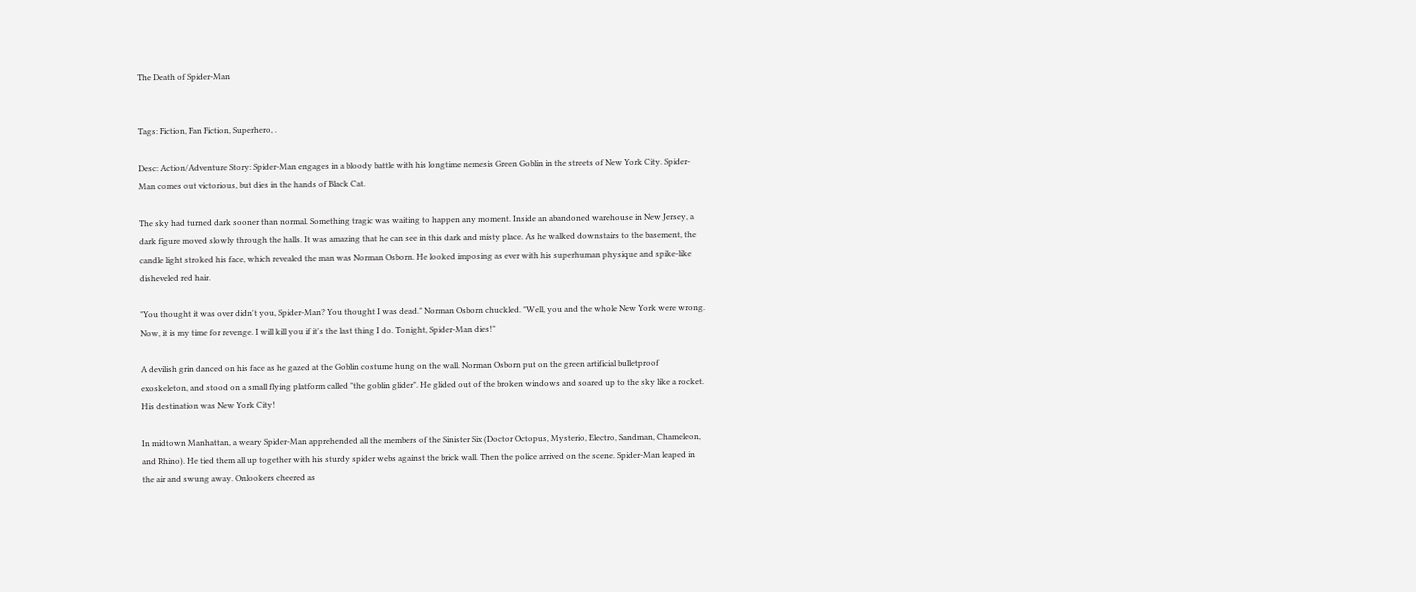The Death of Spider-Man


Tags: Fiction, Fan Fiction, Superhero, .

Desc: Action/Adventure Story: Spider-Man engages in a bloody battle with his longtime nemesis Green Goblin in the streets of New York City. Spider-Man comes out victorious, but dies in the hands of Black Cat.

The sky had turned dark sooner than normal. Something tragic was waiting to happen any moment. Inside an abandoned warehouse in New Jersey, a dark figure moved slowly through the halls. It was amazing that he can see in this dark and misty place. As he walked downstairs to the basement, the candle light stroked his face, which revealed the man was Norman Osborn. He looked imposing as ever with his superhuman physique and spike-like disheveled red hair.

"You thought it was over didn't you, Spider-Man? You thought I was dead." Norman Osborn chuckled. "Well, you and the whole New York were wrong. Now, it is my time for revenge. I will kill you if it's the last thing I do. Tonight, Spider-Man dies!"

A devilish grin danced on his face as he gazed at the Goblin costume hung on the wall. Norman Osborn put on the green artificial bulletproof exoskeleton, and stood on a small flying platform called "the goblin glider". He glided out of the broken windows and soared up to the sky like a rocket. His destination was New York City!

In midtown Manhattan, a weary Spider-Man apprehended all the members of the Sinister Six (Doctor Octopus, Mysterio, Electro, Sandman, Chameleon, and Rhino). He tied them all up together with his sturdy spider webs against the brick wall. Then the police arrived on the scene. Spider-Man leaped in the air and swung away. Onlookers cheered as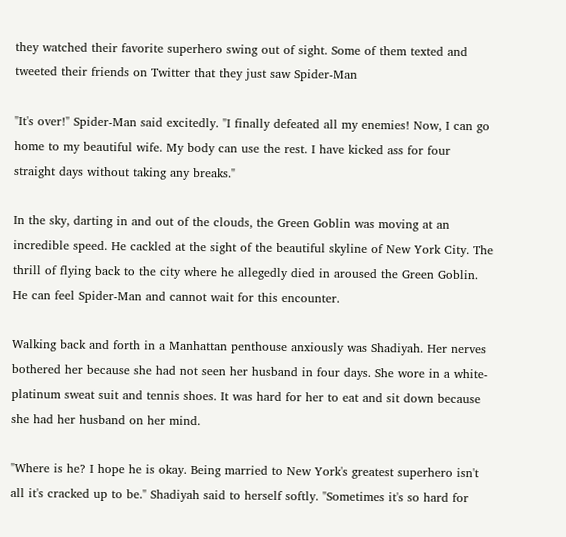they watched their favorite superhero swing out of sight. Some of them texted and tweeted their friends on Twitter that they just saw Spider-Man

"It's over!" Spider-Man said excitedly. "I finally defeated all my enemies! Now, I can go home to my beautiful wife. My body can use the rest. I have kicked ass for four straight days without taking any breaks."

In the sky, darting in and out of the clouds, the Green Goblin was moving at an incredible speed. He cackled at the sight of the beautiful skyline of New York City. The thrill of flying back to the city where he allegedly died in aroused the Green Goblin. He can feel Spider-Man and cannot wait for this encounter.

Walking back and forth in a Manhattan penthouse anxiously was Shadiyah. Her nerves bothered her because she had not seen her husband in four days. She wore in a white-platinum sweat suit and tennis shoes. It was hard for her to eat and sit down because she had her husband on her mind.

"Where is he? I hope he is okay. Being married to New York's greatest superhero isn't all it's cracked up to be." Shadiyah said to herself softly. "Sometimes it's so hard for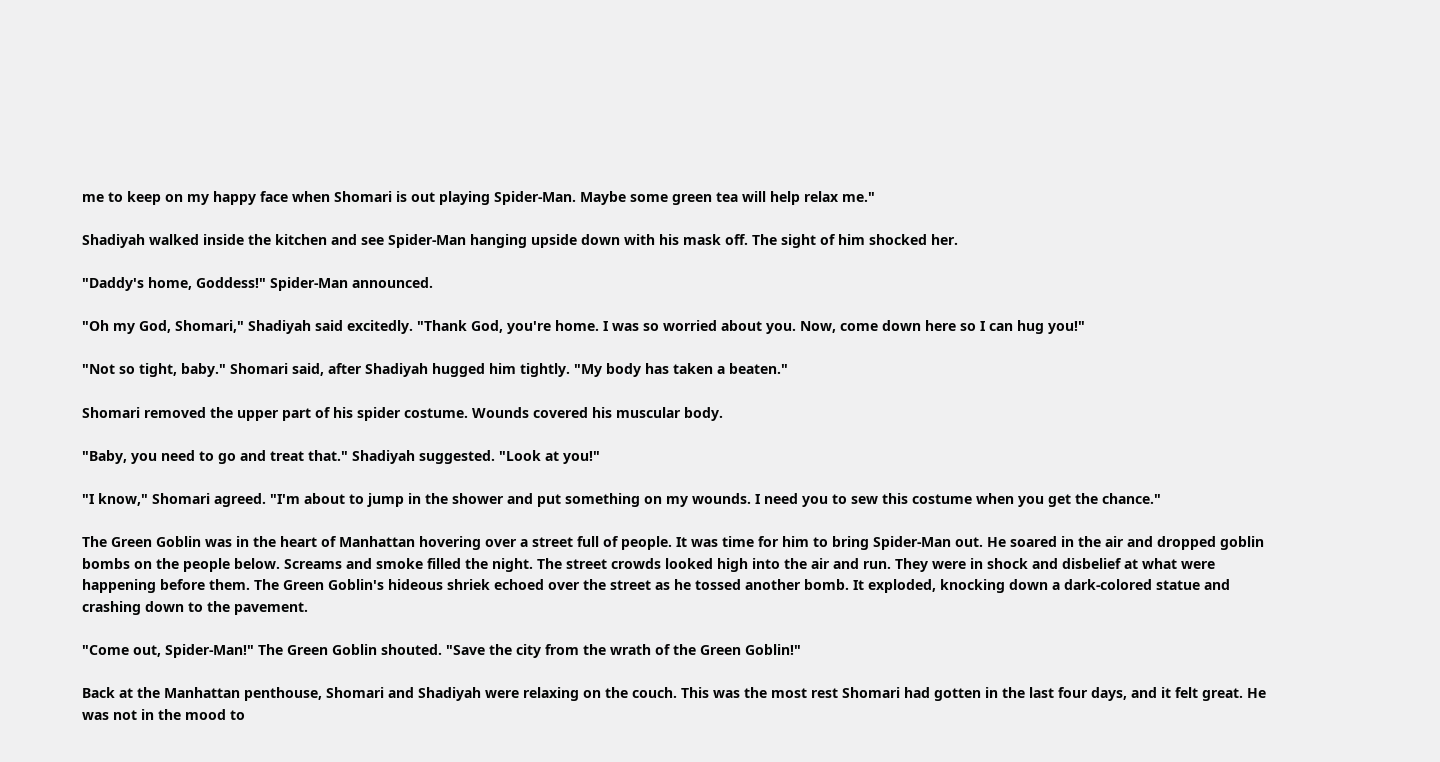me to keep on my happy face when Shomari is out playing Spider-Man. Maybe some green tea will help relax me."

Shadiyah walked inside the kitchen and see Spider-Man hanging upside down with his mask off. The sight of him shocked her.

"Daddy's home, Goddess!" Spider-Man announced.

"Oh my God, Shomari," Shadiyah said excitedly. "Thank God, you're home. I was so worried about you. Now, come down here so I can hug you!"

"Not so tight, baby." Shomari said, after Shadiyah hugged him tightly. "My body has taken a beaten."

Shomari removed the upper part of his spider costume. Wounds covered his muscular body.

"Baby, you need to go and treat that." Shadiyah suggested. "Look at you!"

"I know," Shomari agreed. "I'm about to jump in the shower and put something on my wounds. I need you to sew this costume when you get the chance."

The Green Goblin was in the heart of Manhattan hovering over a street full of people. It was time for him to bring Spider-Man out. He soared in the air and dropped goblin bombs on the people below. Screams and smoke filled the night. The street crowds looked high into the air and run. They were in shock and disbelief at what were happening before them. The Green Goblin's hideous shriek echoed over the street as he tossed another bomb. It exploded, knocking down a dark-colored statue and crashing down to the pavement.

"Come out, Spider-Man!" The Green Goblin shouted. "Save the city from the wrath of the Green Goblin!"

Back at the Manhattan penthouse, Shomari and Shadiyah were relaxing on the couch. This was the most rest Shomari had gotten in the last four days, and it felt great. He was not in the mood to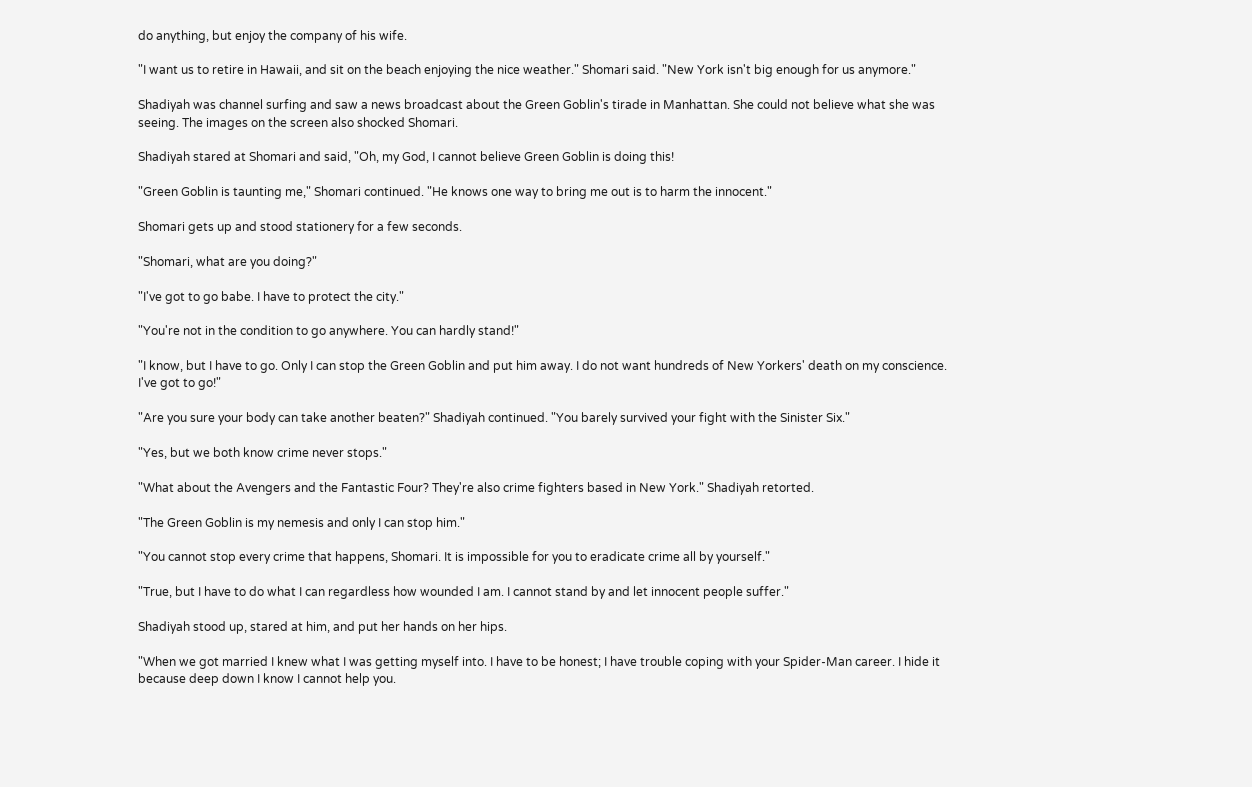do anything, but enjoy the company of his wife.

"I want us to retire in Hawaii, and sit on the beach enjoying the nice weather." Shomari said. "New York isn't big enough for us anymore."

Shadiyah was channel surfing and saw a news broadcast about the Green Goblin's tirade in Manhattan. She could not believe what she was seeing. The images on the screen also shocked Shomari.

Shadiyah stared at Shomari and said, "Oh, my God, I cannot believe Green Goblin is doing this!

"Green Goblin is taunting me," Shomari continued. "He knows one way to bring me out is to harm the innocent."

Shomari gets up and stood stationery for a few seconds.

"Shomari, what are you doing?"

"I've got to go babe. I have to protect the city."

"You're not in the condition to go anywhere. You can hardly stand!"

"I know, but I have to go. Only I can stop the Green Goblin and put him away. I do not want hundreds of New Yorkers' death on my conscience. I've got to go!"

"Are you sure your body can take another beaten?" Shadiyah continued. "You barely survived your fight with the Sinister Six."

"Yes, but we both know crime never stops."

"What about the Avengers and the Fantastic Four? They're also crime fighters based in New York." Shadiyah retorted.

"The Green Goblin is my nemesis and only I can stop him."

"You cannot stop every crime that happens, Shomari. It is impossible for you to eradicate crime all by yourself."

"True, but I have to do what I can regardless how wounded I am. I cannot stand by and let innocent people suffer."

Shadiyah stood up, stared at him, and put her hands on her hips.

"When we got married I knew what I was getting myself into. I have to be honest; I have trouble coping with your Spider-Man career. I hide it because deep down I know I cannot help you.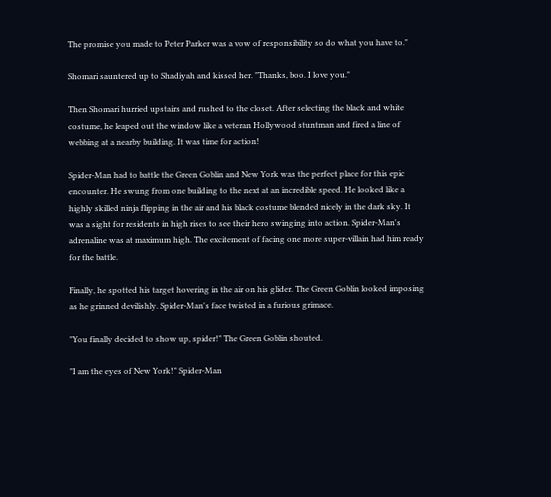The promise you made to Peter Parker was a vow of responsibility so do what you have to."

Shomari sauntered up to Shadiyah and kissed her. "Thanks, boo. I love you."

Then Shomari hurried upstairs and rushed to the closet. After selecting the black and white costume, he leaped out the window like a veteran Hollywood stuntman and fired a line of webbing at a nearby building. It was time for action!

Spider-Man had to battle the Green Goblin and New York was the perfect place for this epic encounter. He swung from one building to the next at an incredible speed. He looked like a highly skilled ninja flipping in the air and his black costume blended nicely in the dark sky. It was a sight for residents in high rises to see their hero swinging into action. Spider-Man's adrenaline was at maximum high. The excitement of facing one more super-villain had him ready for the battle.

Finally, he spotted his target hovering in the air on his glider. The Green Goblin looked imposing as he grinned devilishly. Spider-Man's face twisted in a furious grimace.

"You finally decided to show up, spider!" The Green Goblin shouted.

"I am the eyes of New York!" Spider-Man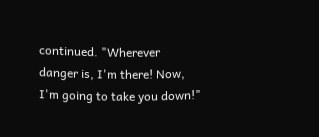continued. "Wherever danger is, I'm there! Now, I'm going to take you down!"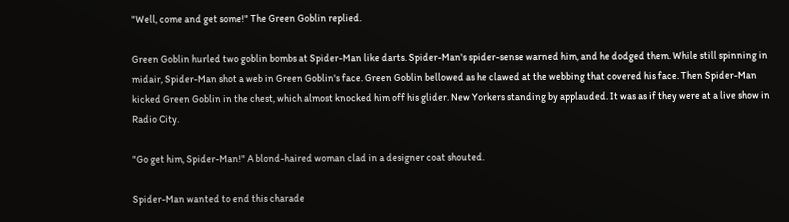"Well, come and get some!" The Green Goblin replied.

Green Goblin hurled two goblin bombs at Spider-Man like darts. Spider-Man's spider-sense warned him, and he dodged them. While still spinning in midair, Spider-Man shot a web in Green Goblin's face. Green Goblin bellowed as he clawed at the webbing that covered his face. Then Spider-Man kicked Green Goblin in the chest, which almost knocked him off his glider. New Yorkers standing by applauded. It was as if they were at a live show in Radio City.

"Go get him, Spider-Man!" A blond-haired woman clad in a designer coat shouted.

Spider-Man wanted to end this charade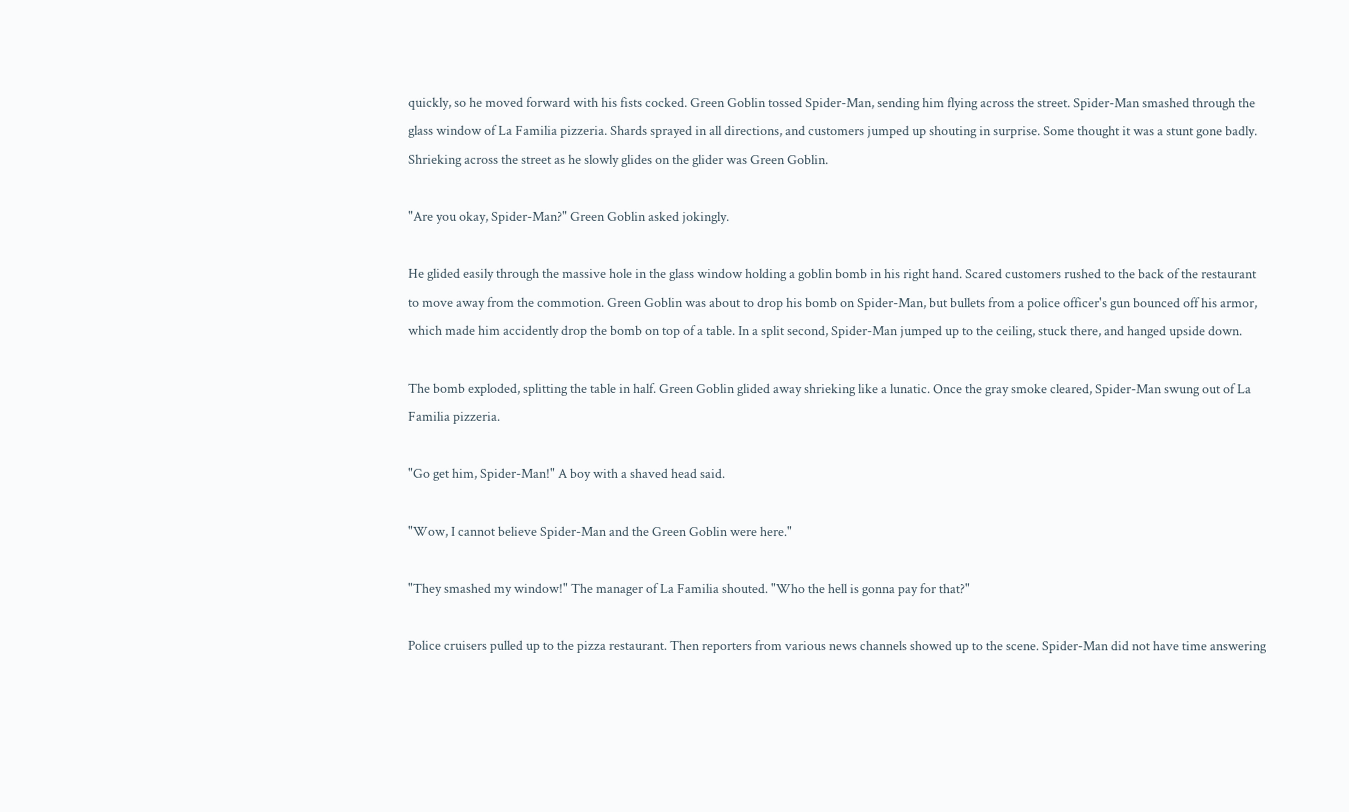quickly, so he moved forward with his fists cocked. Green Goblin tossed Spider-Man, sending him flying across the street. Spider-Man smashed through the glass window of La Familia pizzeria. Shards sprayed in all directions, and customers jumped up shouting in surprise. Some thought it was a stunt gone badly. Shrieking across the street as he slowly glides on the glider was Green Goblin.

"Are you okay, Spider-Man?" Green Goblin asked jokingly.

He glided easily through the massive hole in the glass window holding a goblin bomb in his right hand. Scared customers rushed to the back of the restaurant to move away from the commotion. Green Goblin was about to drop his bomb on Spider-Man, but bullets from a police officer's gun bounced off his armor, which made him accidently drop the bomb on top of a table. In a split second, Spider-Man jumped up to the ceiling, stuck there, and hanged upside down.

The bomb exploded, splitting the table in half. Green Goblin glided away shrieking like a lunatic. Once the gray smoke cleared, Spider-Man swung out of La Familia pizzeria.

"Go get him, Spider-Man!" A boy with a shaved head said.

"Wow, I cannot believe Spider-Man and the Green Goblin were here."

"They smashed my window!" The manager of La Familia shouted. "Who the hell is gonna pay for that?"

Police cruisers pulled up to the pizza restaurant. Then reporters from various news channels showed up to the scene. Spider-Man did not have time answering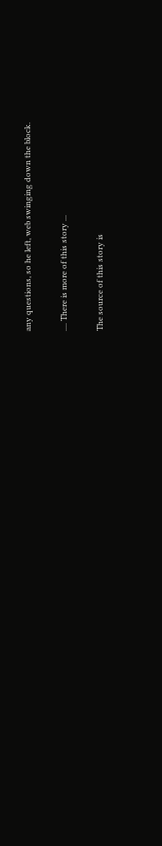any questions, so he left, web swinging down the block.

.... There is more of this story ...

The source of this story is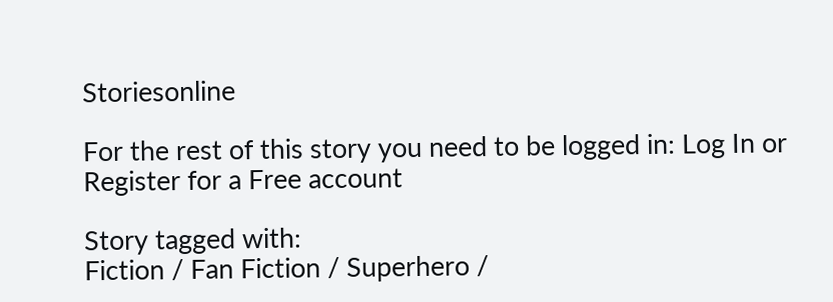Storiesonline

For the rest of this story you need to be logged in: Log In or Register for a Free account

Story tagged with:
Fiction / Fan Fiction / Superhero /